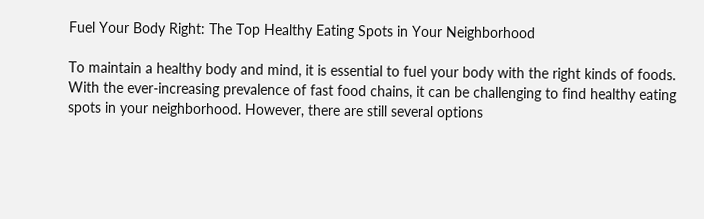Fuel Your Body Right: The Top Healthy Eating Spots in Your Neighborhood

To maintain a healthy body and mind, it is essential to fuel your body with the right kinds of foods. With the ever-increasing prevalence of fast food chains, it can be challenging to find healthy eating spots in your neighborhood. However, there are still several options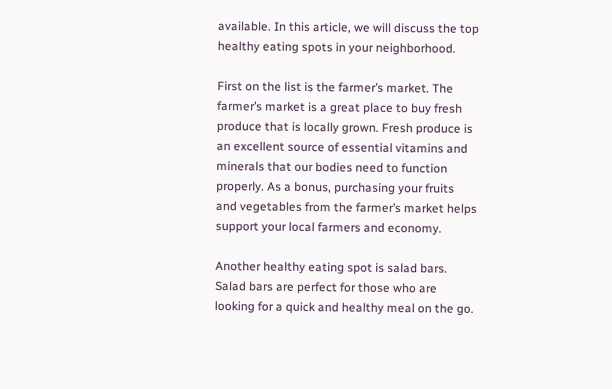available. In this article, we will discuss the top healthy eating spots in your neighborhood.

First on the list is the farmer’s market. The farmer’s market is a great place to buy fresh produce that is locally grown. Fresh produce is an excellent source of essential vitamins and minerals that our bodies need to function properly. As a bonus, purchasing your fruits and vegetables from the farmer’s market helps support your local farmers and economy.

Another healthy eating spot is salad bars. Salad bars are perfect for those who are looking for a quick and healthy meal on the go.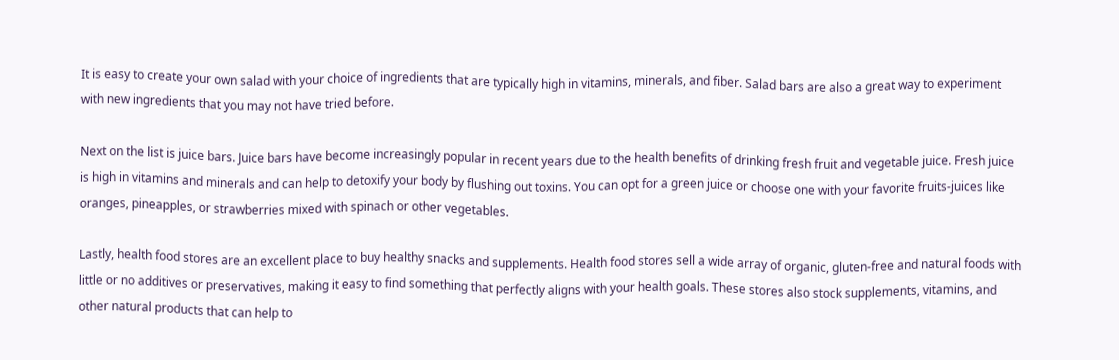It is easy to create your own salad with your choice of ingredients that are typically high in vitamins, minerals, and fiber. Salad bars are also a great way to experiment with new ingredients that you may not have tried before.

Next on the list is juice bars. Juice bars have become increasingly popular in recent years due to the health benefits of drinking fresh fruit and vegetable juice. Fresh juice is high in vitamins and minerals and can help to detoxify your body by flushing out toxins. You can opt for a green juice or choose one with your favorite fruits-juices like oranges, pineapples, or strawberries mixed with spinach or other vegetables.

Lastly, health food stores are an excellent place to buy healthy snacks and supplements. Health food stores sell a wide array of organic, gluten-free and natural foods with little or no additives or preservatives, making it easy to find something that perfectly aligns with your health goals. These stores also stock supplements, vitamins, and other natural products that can help to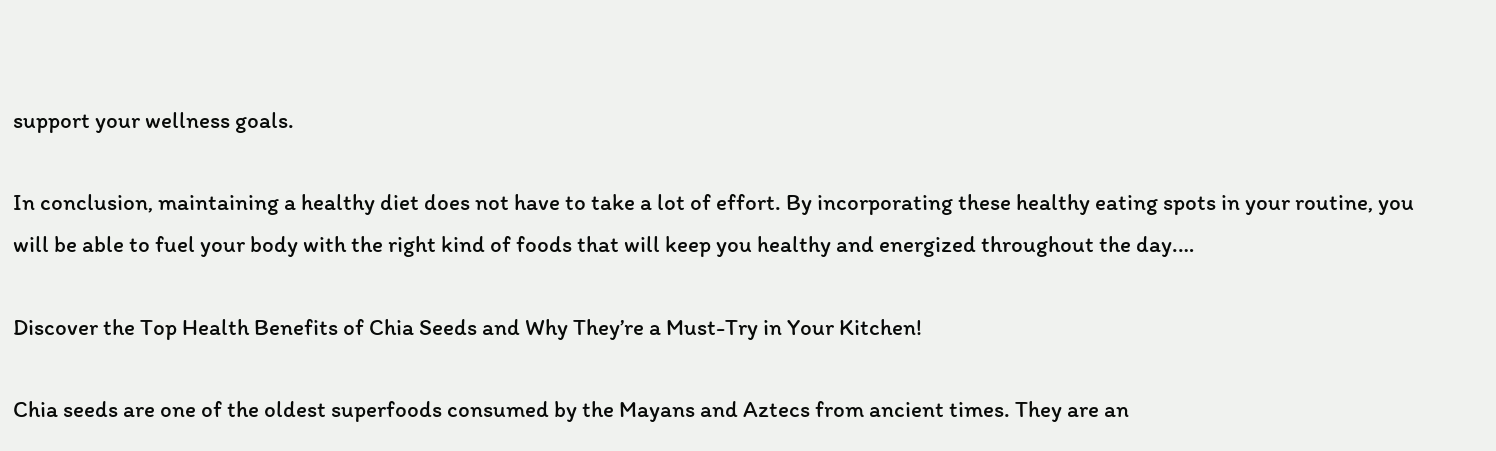support your wellness goals.

In conclusion, maintaining a healthy diet does not have to take a lot of effort. By incorporating these healthy eating spots in your routine, you will be able to fuel your body with the right kind of foods that will keep you healthy and energized throughout the day.…

Discover the Top Health Benefits of Chia Seeds and Why They’re a Must-Try in Your Kitchen!

Chia seeds are one of the oldest superfoods consumed by the Mayans and Aztecs from ancient times. They are an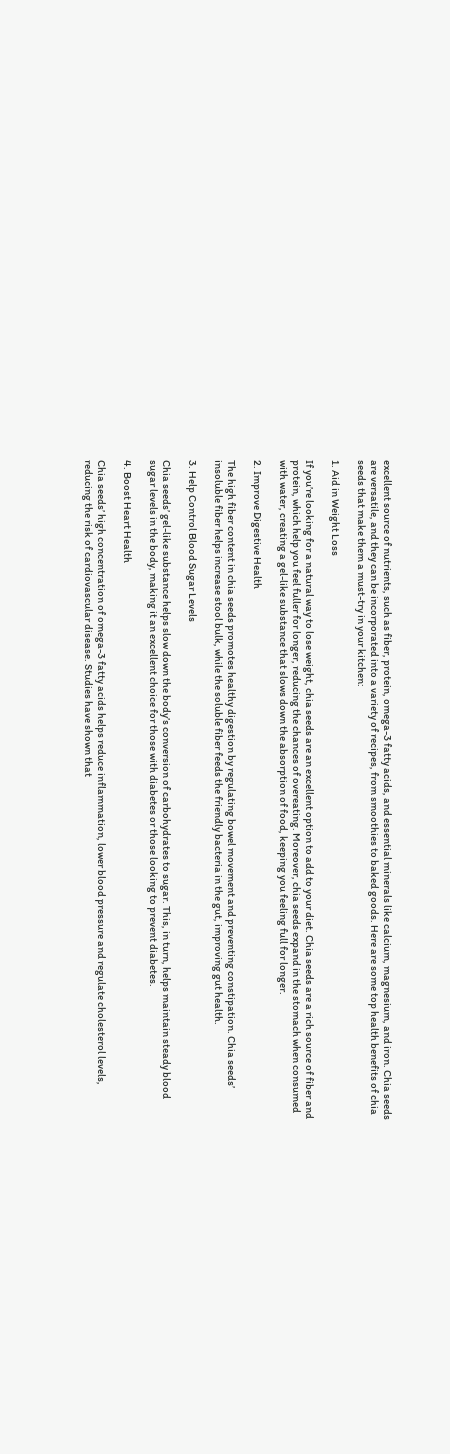excellent source of nutrients, such as fiber, protein, omega-3 fatty acids, and essential minerals like calcium, magnesium, and iron. Chia seeds are versatile, and they can be incorporated into a variety of recipes, from smoothies to baked goods. Here are some top health benefits of chia seeds that make them a must-try in your kitchen:

1. Aid in Weight Loss

If you’re looking for a natural way to lose weight, chia seeds are an excellent option to add to your diet. Chia seeds are a rich source of fiber and protein, which help you feel fuller for longer, reducing the chances of overeating. Moreover, chia seeds expand in the stomach when consumed with water, creating a gel-like substance that slows down the absorption of food, keeping you feeling full for longer.

2. Improve Digestive Health

The high fiber content in chia seeds promotes healthy digestion by regulating bowel movement and preventing constipation. Chia seeds’ insoluble fiber helps increase stool bulk, while the soluble fiber feeds the friendly bacteria in the gut, improving gut health.

3. Help Control Blood Sugar Levels

Chia seeds’ gel-like substance helps slow down the body’s conversion of carbohydrates to sugar. This, in turn, helps maintain steady blood sugar levels in the body, making it an excellent choice for those with diabetes or those looking to prevent diabetes.

4. Boost Heart Health

Chia seeds’ high concentration of omega-3 fatty acids helps reduce inflammation, lower blood pressure and regulate cholesterol levels, reducing the risk of cardiovascular disease. Studies have shown that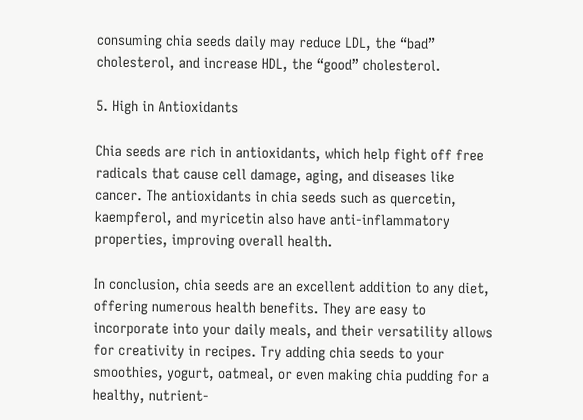consuming chia seeds daily may reduce LDL, the “bad” cholesterol, and increase HDL, the “good” cholesterol.

5. High in Antioxidants

Chia seeds are rich in antioxidants, which help fight off free radicals that cause cell damage, aging, and diseases like cancer. The antioxidants in chia seeds such as quercetin, kaempferol, and myricetin also have anti-inflammatory properties, improving overall health.

In conclusion, chia seeds are an excellent addition to any diet, offering numerous health benefits. They are easy to incorporate into your daily meals, and their versatility allows for creativity in recipes. Try adding chia seeds to your smoothies, yogurt, oatmeal, or even making chia pudding for a healthy, nutrient-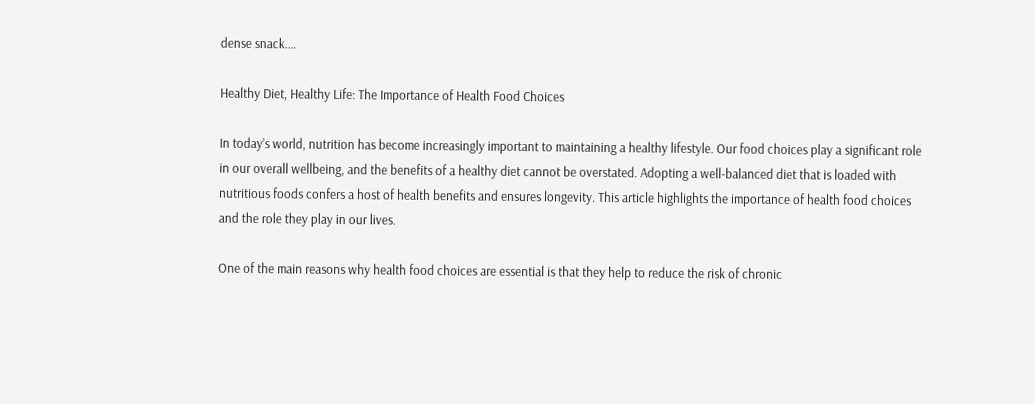dense snack.…

Healthy Diet, Healthy Life: The Importance of Health Food Choices

In today’s world, nutrition has become increasingly important to maintaining a healthy lifestyle. Our food choices play a significant role in our overall wellbeing, and the benefits of a healthy diet cannot be overstated. Adopting a well-balanced diet that is loaded with nutritious foods confers a host of health benefits and ensures longevity. This article highlights the importance of health food choices and the role they play in our lives.

One of the main reasons why health food choices are essential is that they help to reduce the risk of chronic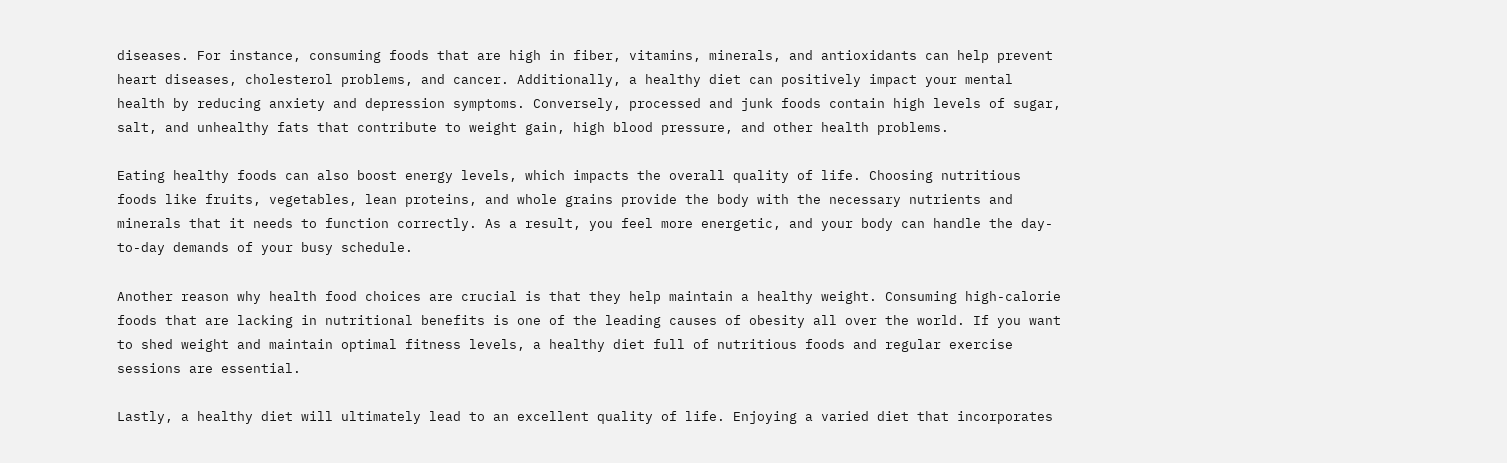diseases. For instance, consuming foods that are high in fiber, vitamins, minerals, and antioxidants can help prevent heart diseases, cholesterol problems, and cancer. Additionally, a healthy diet can positively impact your mental health by reducing anxiety and depression symptoms. Conversely, processed and junk foods contain high levels of sugar, salt, and unhealthy fats that contribute to weight gain, high blood pressure, and other health problems.

Eating healthy foods can also boost energy levels, which impacts the overall quality of life. Choosing nutritious foods like fruits, vegetables, lean proteins, and whole grains provide the body with the necessary nutrients and minerals that it needs to function correctly. As a result, you feel more energetic, and your body can handle the day-to-day demands of your busy schedule.

Another reason why health food choices are crucial is that they help maintain a healthy weight. Consuming high-calorie foods that are lacking in nutritional benefits is one of the leading causes of obesity all over the world. If you want to shed weight and maintain optimal fitness levels, a healthy diet full of nutritious foods and regular exercise sessions are essential.

Lastly, a healthy diet will ultimately lead to an excellent quality of life. Enjoying a varied diet that incorporates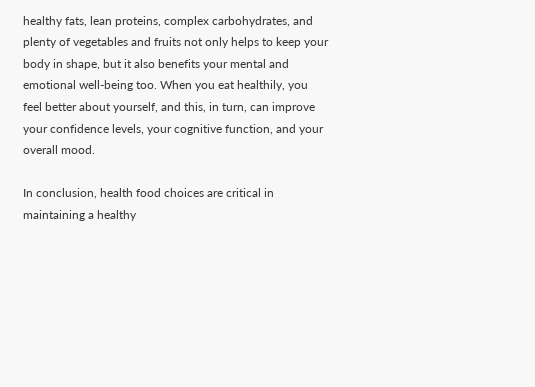healthy fats, lean proteins, complex carbohydrates, and plenty of vegetables and fruits not only helps to keep your body in shape, but it also benefits your mental and emotional well-being too. When you eat healthily, you feel better about yourself, and this, in turn, can improve your confidence levels, your cognitive function, and your overall mood.

In conclusion, health food choices are critical in maintaining a healthy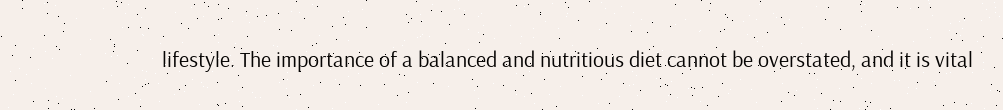lifestyle. The importance of a balanced and nutritious diet cannot be overstated, and it is vital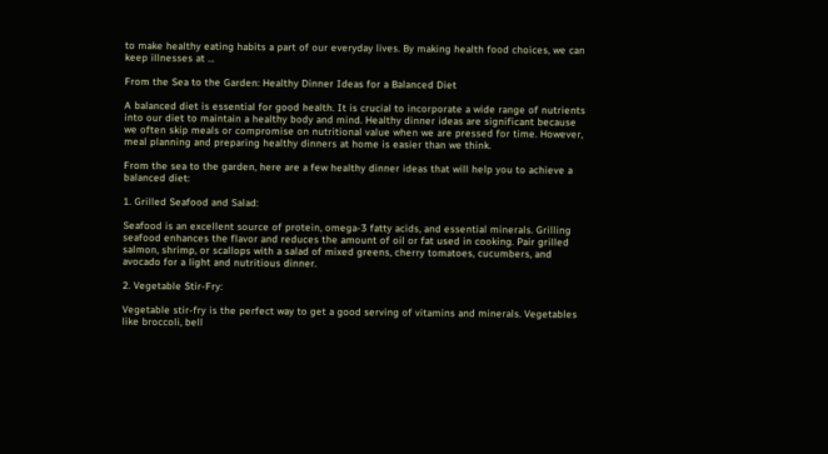to make healthy eating habits a part of our everyday lives. By making health food choices, we can keep illnesses at …

From the Sea to the Garden: Healthy Dinner Ideas for a Balanced Diet

A balanced diet is essential for good health. It is crucial to incorporate a wide range of nutrients into our diet to maintain a healthy body and mind. Healthy dinner ideas are significant because we often skip meals or compromise on nutritional value when we are pressed for time. However, meal planning and preparing healthy dinners at home is easier than we think.

From the sea to the garden, here are a few healthy dinner ideas that will help you to achieve a balanced diet:

1. Grilled Seafood and Salad:

Seafood is an excellent source of protein, omega-3 fatty acids, and essential minerals. Grilling seafood enhances the flavor and reduces the amount of oil or fat used in cooking. Pair grilled salmon, shrimp, or scallops with a salad of mixed greens, cherry tomatoes, cucumbers, and avocado for a light and nutritious dinner.

2. Vegetable Stir-Fry:

Vegetable stir-fry is the perfect way to get a good serving of vitamins and minerals. Vegetables like broccoli, bell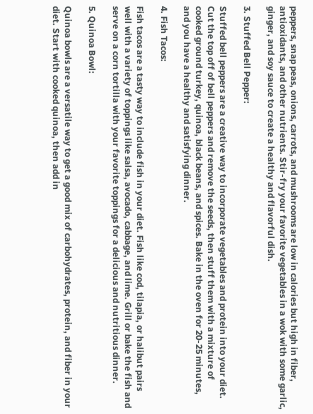peppers, snap peas, onions, carrots, and mushrooms are low in calories but high in fiber, antioxidants, and other nutrients. Stir-fry your favorite vegetables in a wok with some garlic, ginger, and soy sauce to create a healthy and flavorful dish.

3. Stuffed Bell Pepper:

Stuffed bell peppers are a creative way to incorporate vegetables and protein into your diet. Cut the top off of bell peppers and remove the seeds, then stuff them with a mixture of cooked ground turkey, quinoa, black beans, and spices. Bake in the oven for 20-25 minutes, and you have a healthy and satisfying dinner.

4. Fish Tacos:

Fish tacos are a tasty way to include fish in your diet. Fish like cod, tilapia, or halibut pairs well with a variety of toppings like salsa, avocado, cabbage, and lime. Grill or bake the fish and serve on a corn tortilla with your favorite toppings for a delicious and nutritious dinner.

5. Quinoa Bowl:

Quinoa bowls are a versatile way to get a good mix of carbohydrates, protein, and fiber in your diet. Start with cooked quinoa, then add in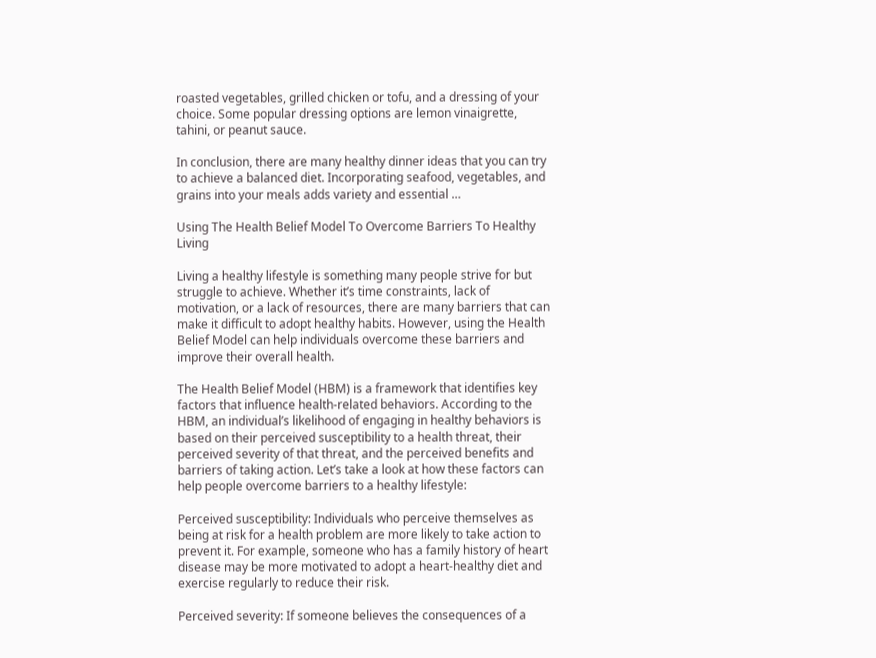roasted vegetables, grilled chicken or tofu, and a dressing of your choice. Some popular dressing options are lemon vinaigrette, tahini, or peanut sauce.

In conclusion, there are many healthy dinner ideas that you can try to achieve a balanced diet. Incorporating seafood, vegetables, and grains into your meals adds variety and essential …

Using The Health Belief Model To Overcome Barriers To Healthy Living

Living a healthy lifestyle is something many people strive for but struggle to achieve. Whether it’s time constraints, lack of motivation, or a lack of resources, there are many barriers that can make it difficult to adopt healthy habits. However, using the Health Belief Model can help individuals overcome these barriers and improve their overall health.

The Health Belief Model (HBM) is a framework that identifies key factors that influence health-related behaviors. According to the HBM, an individual’s likelihood of engaging in healthy behaviors is based on their perceived susceptibility to a health threat, their perceived severity of that threat, and the perceived benefits and barriers of taking action. Let’s take a look at how these factors can help people overcome barriers to a healthy lifestyle:

Perceived susceptibility: Individuals who perceive themselves as being at risk for a health problem are more likely to take action to prevent it. For example, someone who has a family history of heart disease may be more motivated to adopt a heart-healthy diet and exercise regularly to reduce their risk.

Perceived severity: If someone believes the consequences of a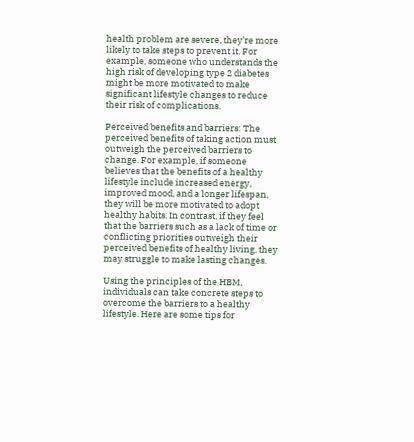health problem are severe, they’re more likely to take steps to prevent it. For example, someone who understands the high risk of developing type 2 diabetes might be more motivated to make significant lifestyle changes to reduce their risk of complications.

Perceived benefits and barriers: The perceived benefits of taking action must outweigh the perceived barriers to change. For example, if someone believes that the benefits of a healthy lifestyle include increased energy, improved mood, and a longer lifespan, they will be more motivated to adopt healthy habits. In contrast, if they feel that the barriers such as a lack of time or conflicting priorities outweigh their perceived benefits of healthy living, they may struggle to make lasting changes.

Using the principles of the HBM, individuals can take concrete steps to overcome the barriers to a healthy lifestyle. Here are some tips for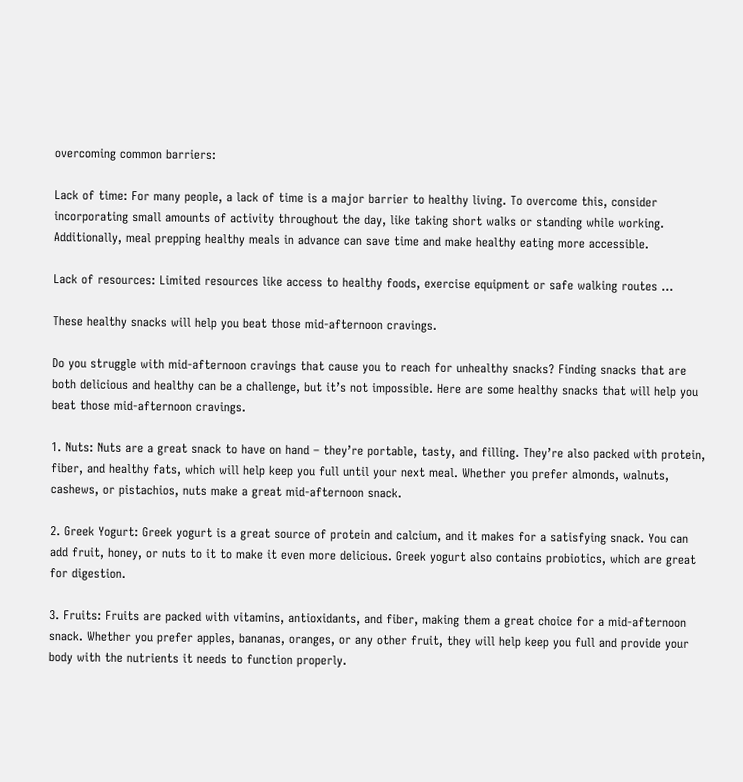overcoming common barriers:

Lack of time: For many people, a lack of time is a major barrier to healthy living. To overcome this, consider incorporating small amounts of activity throughout the day, like taking short walks or standing while working. Additionally, meal prepping healthy meals in advance can save time and make healthy eating more accessible.

Lack of resources: Limited resources like access to healthy foods, exercise equipment or safe walking routes …

These healthy snacks will help you beat those mid-afternoon cravings.

Do you struggle with mid-afternoon cravings that cause you to reach for unhealthy snacks? Finding snacks that are both delicious and healthy can be a challenge, but it’s not impossible. Here are some healthy snacks that will help you beat those mid-afternoon cravings.

1. Nuts: Nuts are a great snack to have on hand – they’re portable, tasty, and filling. They’re also packed with protein, fiber, and healthy fats, which will help keep you full until your next meal. Whether you prefer almonds, walnuts, cashews, or pistachios, nuts make a great mid-afternoon snack.

2. Greek Yogurt: Greek yogurt is a great source of protein and calcium, and it makes for a satisfying snack. You can add fruit, honey, or nuts to it to make it even more delicious. Greek yogurt also contains probiotics, which are great for digestion.

3. Fruits: Fruits are packed with vitamins, antioxidants, and fiber, making them a great choice for a mid-afternoon snack. Whether you prefer apples, bananas, oranges, or any other fruit, they will help keep you full and provide your body with the nutrients it needs to function properly.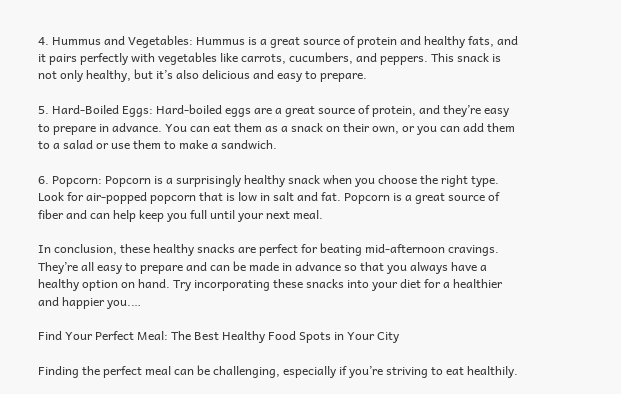4. Hummus and Vegetables: Hummus is a great source of protein and healthy fats, and it pairs perfectly with vegetables like carrots, cucumbers, and peppers. This snack is not only healthy, but it’s also delicious and easy to prepare.

5. Hard-Boiled Eggs: Hard-boiled eggs are a great source of protein, and they’re easy to prepare in advance. You can eat them as a snack on their own, or you can add them to a salad or use them to make a sandwich.

6. Popcorn: Popcorn is a surprisingly healthy snack when you choose the right type. Look for air-popped popcorn that is low in salt and fat. Popcorn is a great source of fiber and can help keep you full until your next meal.

In conclusion, these healthy snacks are perfect for beating mid-afternoon cravings. They’re all easy to prepare and can be made in advance so that you always have a healthy option on hand. Try incorporating these snacks into your diet for a healthier and happier you.…

Find Your Perfect Meal: The Best Healthy Food Spots in Your City

Finding the perfect meal can be challenging, especially if you’re striving to eat healthily.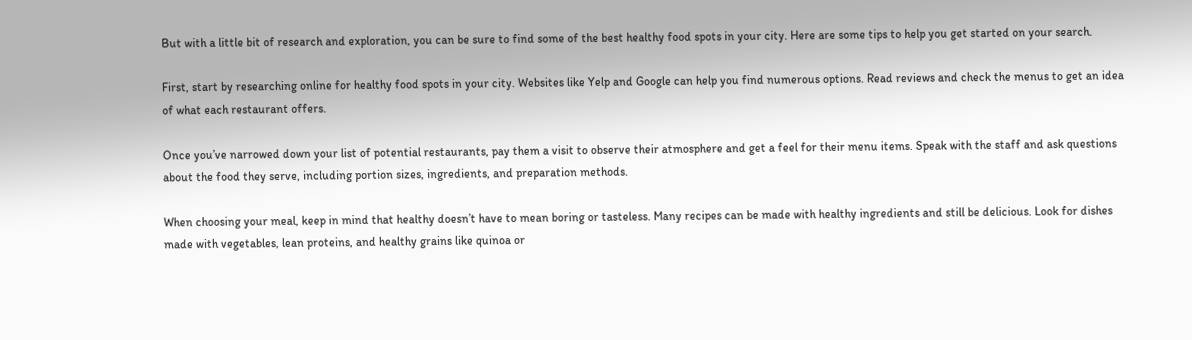But with a little bit of research and exploration, you can be sure to find some of the best healthy food spots in your city. Here are some tips to help you get started on your search.

First, start by researching online for healthy food spots in your city. Websites like Yelp and Google can help you find numerous options. Read reviews and check the menus to get an idea of what each restaurant offers.

Once you’ve narrowed down your list of potential restaurants, pay them a visit to observe their atmosphere and get a feel for their menu items. Speak with the staff and ask questions about the food they serve, including portion sizes, ingredients, and preparation methods.

When choosing your meal, keep in mind that healthy doesn’t have to mean boring or tasteless. Many recipes can be made with healthy ingredients and still be delicious. Look for dishes made with vegetables, lean proteins, and healthy grains like quinoa or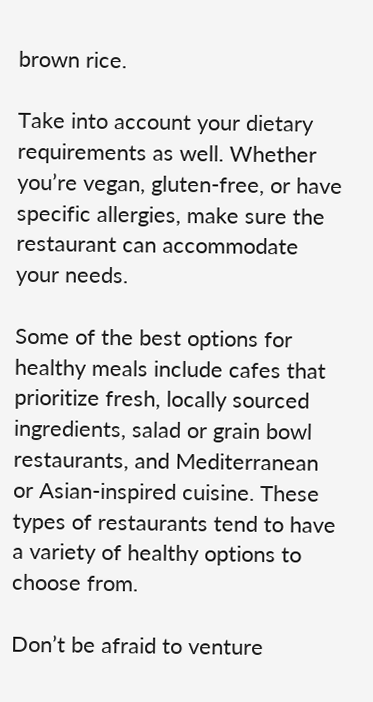brown rice.

Take into account your dietary requirements as well. Whether you’re vegan, gluten-free, or have specific allergies, make sure the restaurant can accommodate your needs.

Some of the best options for healthy meals include cafes that prioritize fresh, locally sourced ingredients, salad or grain bowl restaurants, and Mediterranean or Asian-inspired cuisine. These types of restaurants tend to have a variety of healthy options to choose from.

Don’t be afraid to venture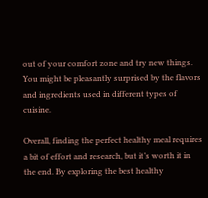out of your comfort zone and try new things. You might be pleasantly surprised by the flavors and ingredients used in different types of cuisine.

Overall, finding the perfect healthy meal requires a bit of effort and research, but it’s worth it in the end. By exploring the best healthy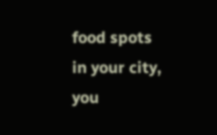food spots in your city, you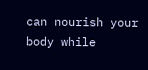can nourish your body while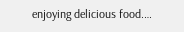enjoying delicious food.…